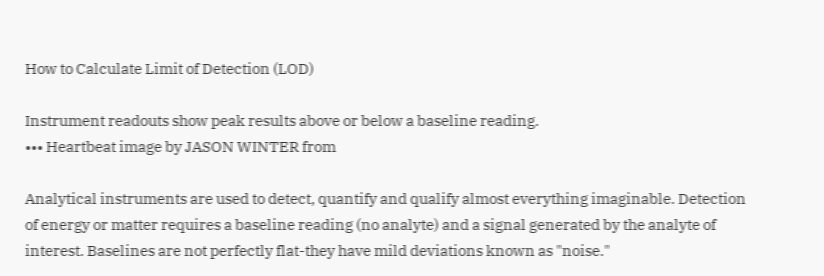How to Calculate Limit of Detection (LOD)

Instrument readouts show peak results above or below a baseline reading.
••• Heartbeat image by JASON WINTER from

Analytical instruments are used to detect, quantify and qualify almost everything imaginable. Detection of energy or matter requires a baseline reading (no analyte) and a signal generated by the analyte of interest. Baselines are not perfectly flat-they have mild deviations known as "noise."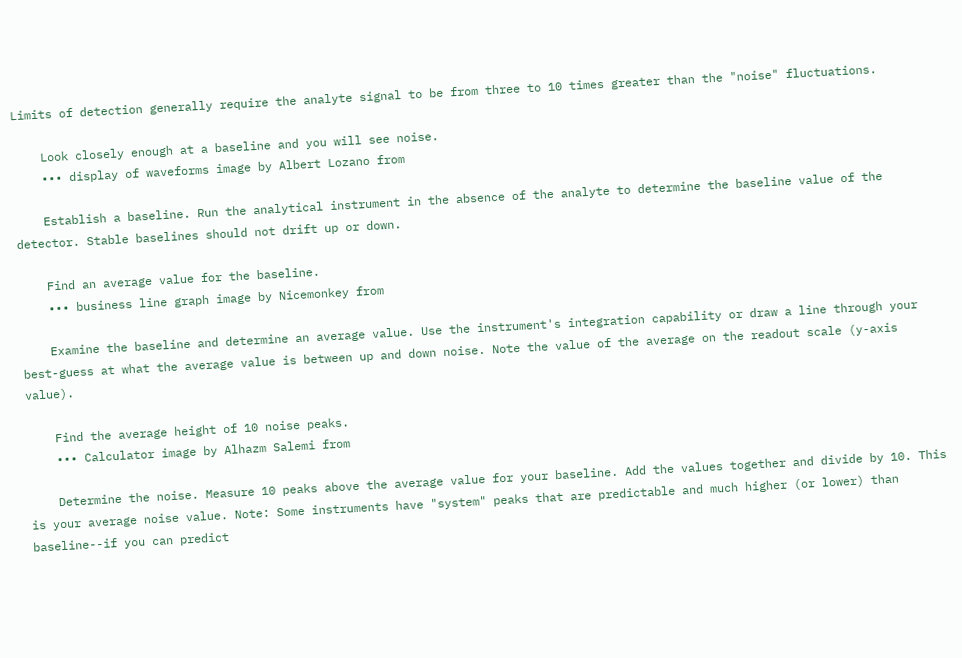Limits of detection generally require the analyte signal to be from three to 10 times greater than the "noise" fluctuations.

    Look closely enough at a baseline and you will see noise.
    ••• display of waveforms image by Albert Lozano from

    Establish a baseline. Run the analytical instrument in the absence of the analyte to determine the baseline value of the detector. Stable baselines should not drift up or down.

    Find an average value for the baseline.
    ••• business line graph image by Nicemonkey from

    Examine the baseline and determine an average value. Use the instrument's integration capability or draw a line through your best-guess at what the average value is between up and down noise. Note the value of the average on the readout scale (y-axis value).

    Find the average height of 10 noise peaks.
    ••• Calculator image by Alhazm Salemi from

    Determine the noise. Measure 10 peaks above the average value for your baseline. Add the values together and divide by 10. This is your average noise value. Note: Some instruments have "system" peaks that are predictable and much higher (or lower) than baseline--if you can predict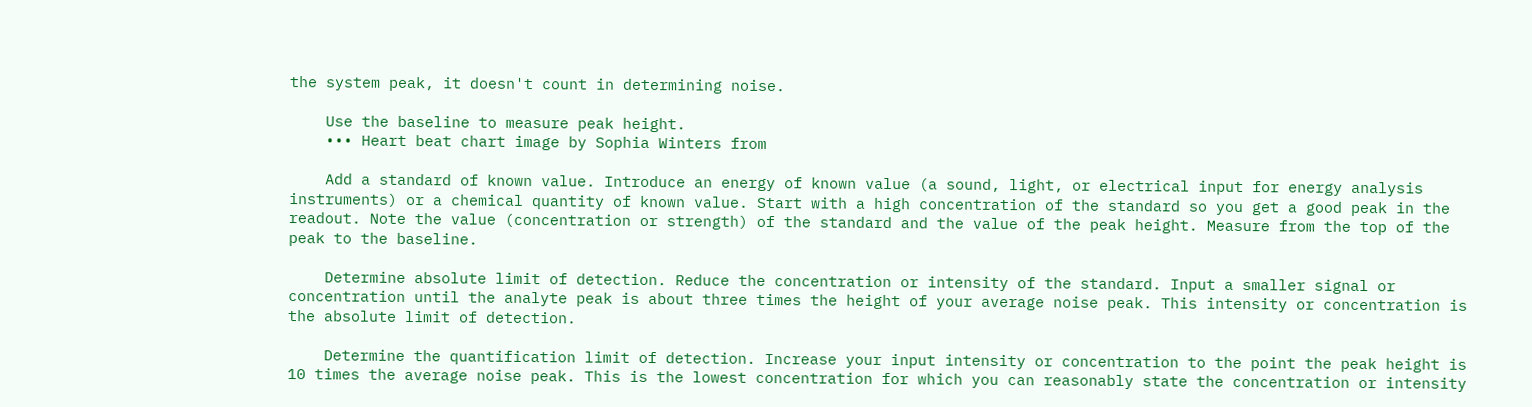the system peak, it doesn't count in determining noise.

    Use the baseline to measure peak height.
    ••• Heart beat chart image by Sophia Winters from

    Add a standard of known value. Introduce an energy of known value (a sound, light, or electrical input for energy analysis instruments) or a chemical quantity of known value. Start with a high concentration of the standard so you get a good peak in the readout. Note the value (concentration or strength) of the standard and the value of the peak height. Measure from the top of the peak to the baseline.

    Determine absolute limit of detection. Reduce the concentration or intensity of the standard. Input a smaller signal or concentration until the analyte peak is about three times the height of your average noise peak. This intensity or concentration is the absolute limit of detection.

    Determine the quantification limit of detection. Increase your input intensity or concentration to the point the peak height is 10 times the average noise peak. This is the lowest concentration for which you can reasonably state the concentration or intensity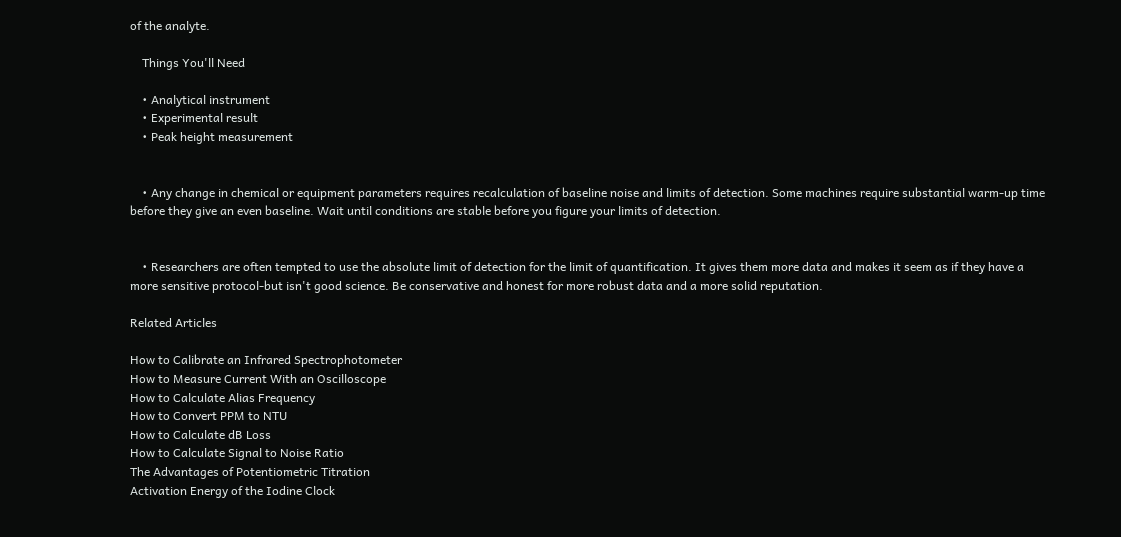of the analyte.

    Things You'll Need

    • Analytical instrument
    • Experimental result
    • Peak height measurement


    • Any change in chemical or equipment parameters requires recalculation of baseline noise and limits of detection. Some machines require substantial warm-up time before they give an even baseline. Wait until conditions are stable before you figure your limits of detection.


    • Researchers are often tempted to use the absolute limit of detection for the limit of quantification. It gives them more data and makes it seem as if they have a more sensitive protocol-but isn't good science. Be conservative and honest for more robust data and a more solid reputation.

Related Articles

How to Calibrate an Infrared Spectrophotometer
How to Measure Current With an Oscilloscope
How to Calculate Alias Frequency
How to Convert PPM to NTU
How to Calculate dB Loss
How to Calculate Signal to Noise Ratio
The Advantages of Potentiometric Titration
Activation Energy of the Iodine Clock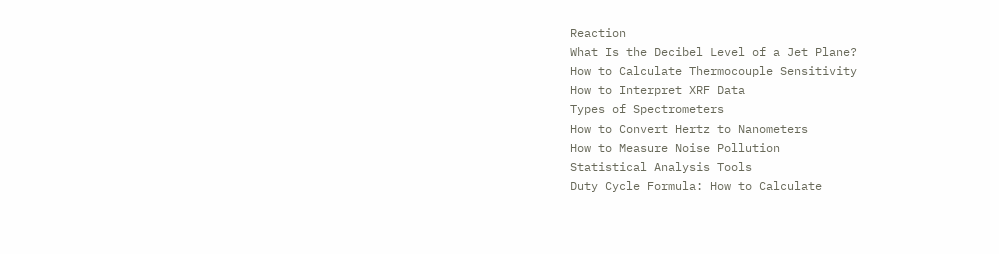Reaction
What Is the Decibel Level of a Jet Plane?
How to Calculate Thermocouple Sensitivity
How to Interpret XRF Data
Types of Spectrometers
How to Convert Hertz to Nanometers
How to Measure Noise Pollution
Statistical Analysis Tools
Duty Cycle Formula: How to Calculate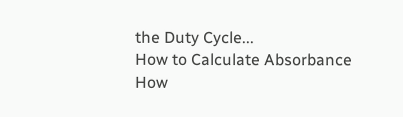the Duty Cycle...
How to Calculate Absorbance
How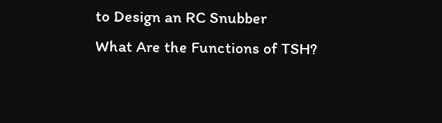to Design an RC Snubber
What Are the Functions of TSH?